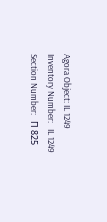Agora Object: IL 1249
Inventory Number:   IL 1249
Section Number:   Π 825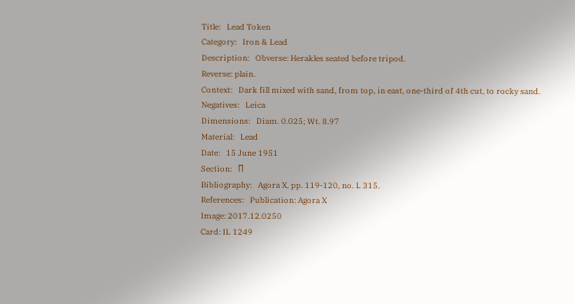Title:   Lead Token
Category:   Iron & Lead
Description:   Obverse: Herakles seated before tripod.
Reverse: plain.
Context:   Dark fill mixed with sand, from top, in east, one-third of 4th cut, to rocky sand.
Negatives:   Leica
Dimensions:   Diam. 0.025; Wt. 8.97
Material:   Lead
Date:   15 June 1951
Section:   Π
Bibliography:   Agora X, pp. 119-120, no. L 315.
References:   Publication: Agora X
Image: 2017.12.0250
Card: IL 1249